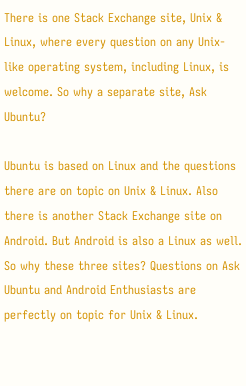There is one Stack Exchange site, Unix & Linux, where every question on any Unix-like operating system, including Linux, is welcome. So why a separate site, Ask Ubuntu?

Ubuntu is based on Linux and the questions there are on topic on Unix & Linux. Also there is another Stack Exchange site on Android. But Android is also a Linux as well. So why these three sites? Questions on Ask Ubuntu and Android Enthusiasts are perfectly on topic for Unix & Linux.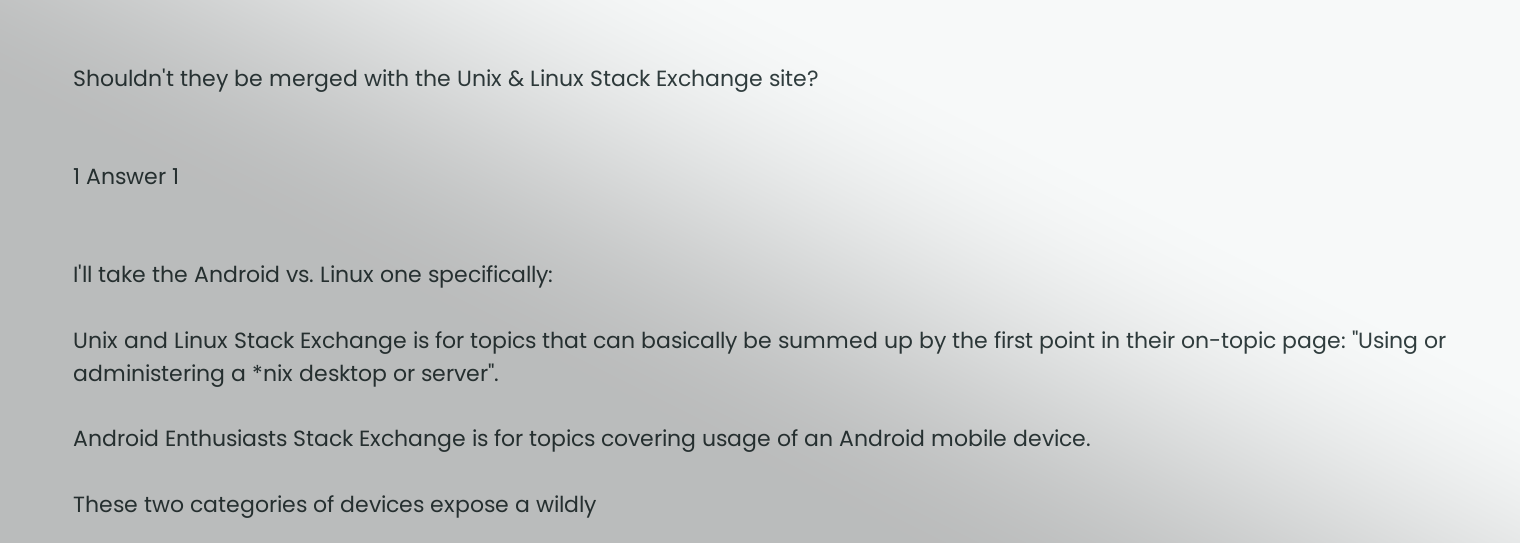Shouldn't they be merged with the Unix & Linux Stack Exchange site?


1 Answer 1


I'll take the Android vs. Linux one specifically:

Unix and Linux Stack Exchange is for topics that can basically be summed up by the first point in their on-topic page: "Using or administering a *nix desktop or server".

Android Enthusiasts Stack Exchange is for topics covering usage of an Android mobile device.

These two categories of devices expose a wildly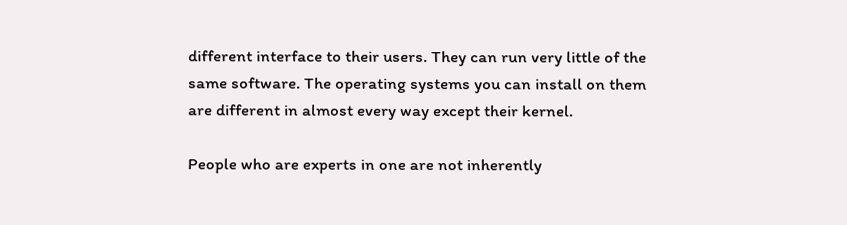different interface to their users. They can run very little of the same software. The operating systems you can install on them are different in almost every way except their kernel.

People who are experts in one are not inherently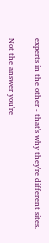experts in the other - that's why they're different sites.

Not the answer you're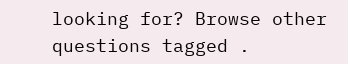looking for? Browse other questions tagged .